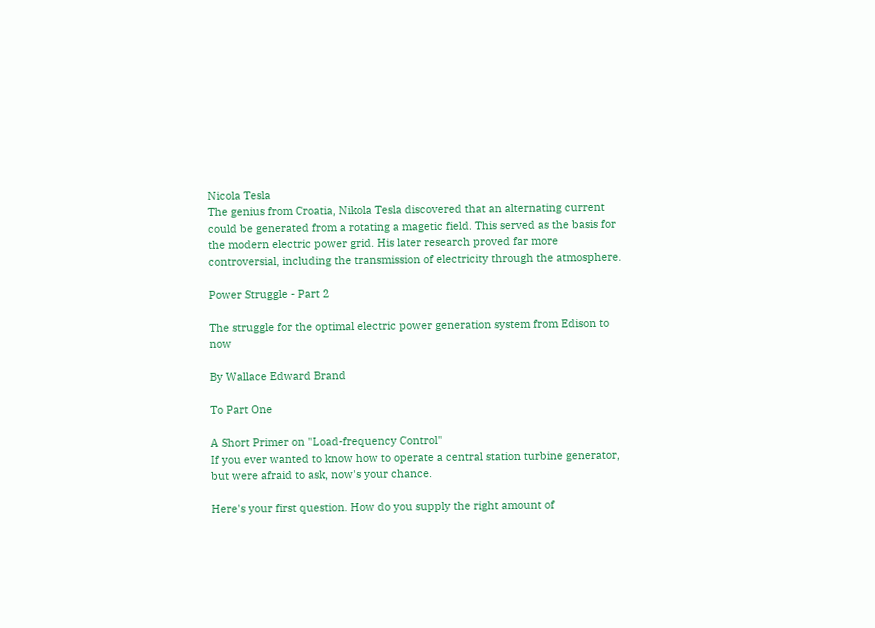Nicola Tesla
The genius from Croatia, Nikola Tesla discovered that an alternating current could be generated from a rotating a magetic field. This served as the basis for the modern electric power grid. His later research proved far more controversial, including the transmission of electricity through the atmosphere.

Power Struggle - Part 2

The struggle for the optimal electric power generation system from Edison to now

By Wallace Edward Brand

To Part One

A Short Primer on "Load-frequency Control"
If you ever wanted to know how to operate a central station turbine generator, but were afraid to ask, now's your chance.

Here's your first question. How do you supply the right amount of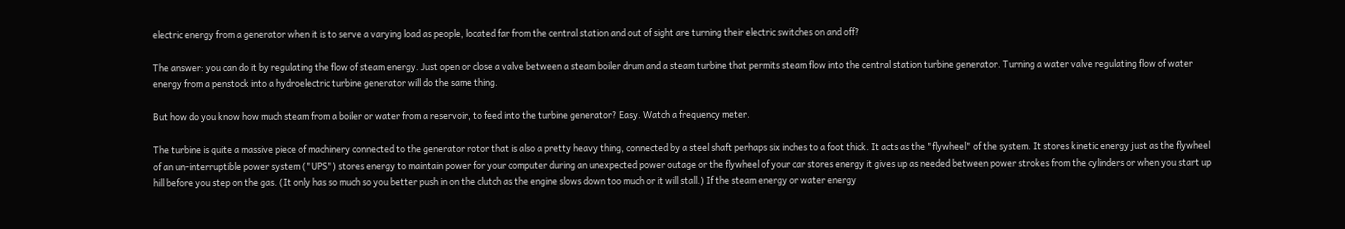electric energy from a generator when it is to serve a varying load as people, located far from the central station and out of sight are turning their electric switches on and off?

The answer: you can do it by regulating the flow of steam energy. Just open or close a valve between a steam boiler drum and a steam turbine that permits steam flow into the central station turbine generator. Turning a water valve regulating flow of water energy from a penstock into a hydroelectric turbine generator will do the same thing.

But how do you know how much steam from a boiler or water from a reservoir, to feed into the turbine generator? Easy. Watch a frequency meter.

The turbine is quite a massive piece of machinery connected to the generator rotor that is also a pretty heavy thing, connected by a steel shaft perhaps six inches to a foot thick. It acts as the "flywheel" of the system. It stores kinetic energy just as the flywheel of an un-interruptible power system ("UPS") stores energy to maintain power for your computer during an unexpected power outage or the flywheel of your car stores energy it gives up as needed between power strokes from the cylinders or when you start up hill before you step on the gas. (It only has so much so you better push in on the clutch as the engine slows down too much or it will stall.) If the steam energy or water energy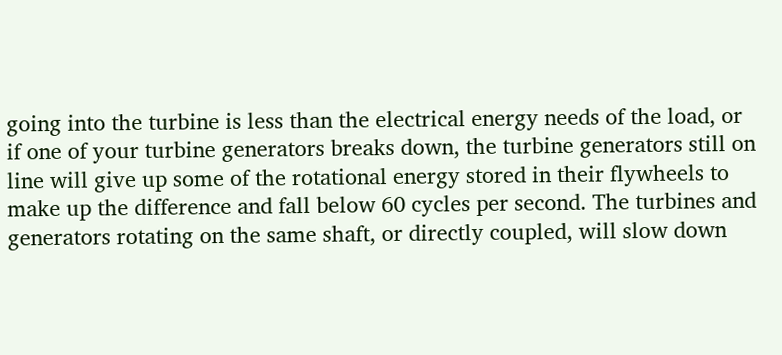going into the turbine is less than the electrical energy needs of the load, or if one of your turbine generators breaks down, the turbine generators still on line will give up some of the rotational energy stored in their flywheels to make up the difference and fall below 60 cycles per second. The turbines and generators rotating on the same shaft, or directly coupled, will slow down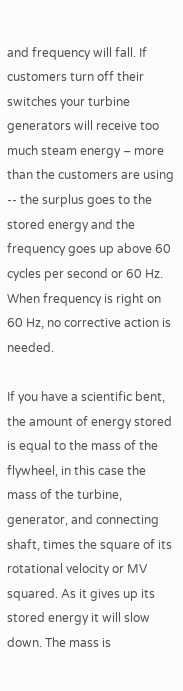and frequency will fall. If customers turn off their switches your turbine generators will receive too much steam energy – more than the customers are using -- the surplus goes to the stored energy and the frequency goes up above 60 cycles per second or 60 Hz. When frequency is right on 60 Hz, no corrective action is needed.

If you have a scientific bent, the amount of energy stored is equal to the mass of the flywheel, in this case the mass of the turbine, generator, and connecting shaft, times the square of its rotational velocity or MV squared. As it gives up its stored energy it will slow down. The mass is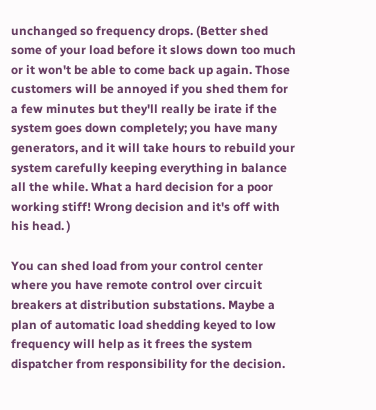unchanged so frequency drops. (Better shed some of your load before it slows down too much or it won't be able to come back up again. Those customers will be annoyed if you shed them for a few minutes but they'll really be irate if the system goes down completely; you have many generators, and it will take hours to rebuild your system carefully keeping everything in balance all the while. What a hard decision for a poor working stiff! Wrong decision and it's off with his head. )

You can shed load from your control center where you have remote control over circuit breakers at distribution substations. Maybe a plan of automatic load shedding keyed to low frequency will help as it frees the system dispatcher from responsibility for the decision.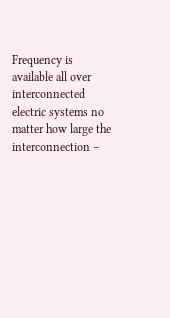Frequency is available all over interconnected electric systems no matter how large the interconnection –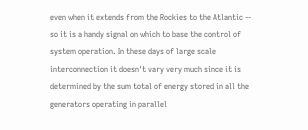even when it extends from the Rockies to the Atlantic -- so it is a handy signal on which to base the control of system operation. In these days of large scale interconnection it doesn't vary very much since it is determined by the sum total of energy stored in all the generators operating in parallel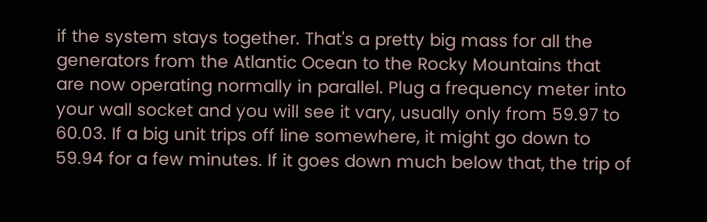if the system stays together. That's a pretty big mass for all the generators from the Atlantic Ocean to the Rocky Mountains that are now operating normally in parallel. Plug a frequency meter into your wall socket and you will see it vary, usually only from 59.97 to 60.03. If a big unit trips off line somewhere, it might go down to 59.94 for a few minutes. If it goes down much below that, the trip of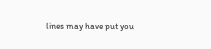lines may have put you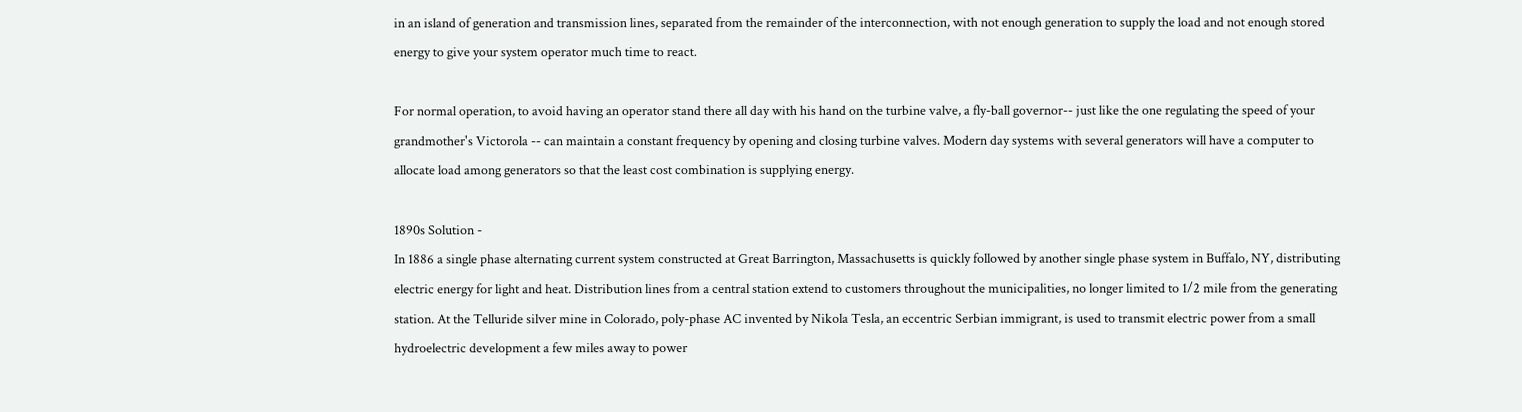in an island of generation and transmission lines, separated from the remainder of the interconnection, with not enough generation to supply the load and not enough stored energy to give your system operator much time to react.

For normal operation, to avoid having an operator stand there all day with his hand on the turbine valve, a fly-ball governor-- just like the one regulating the speed of your grandmother's Victorola -- can maintain a constant frequency by opening and closing turbine valves. Modern day systems with several generators will have a computer to allocate load among generators so that the least cost combination is supplying energy.

1890s Solution -
In 1886 a single phase alternating current system constructed at Great Barrington, Massachusetts is quickly followed by another single phase system in Buffalo, NY, distributing electric energy for light and heat. Distribution lines from a central station extend to customers throughout the municipalities, no longer limited to 1/2 mile from the generating station. At the Telluride silver mine in Colorado, poly-phase AC invented by Nikola Tesla, an eccentric Serbian immigrant, is used to transmit electric power from a small hydroelectric development a few miles away to power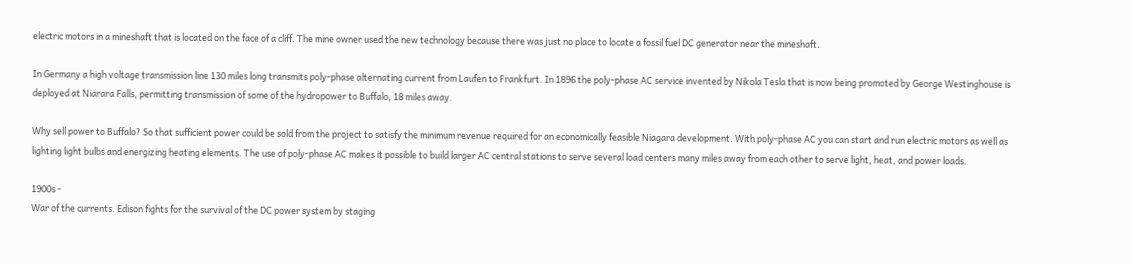electric motors in a mineshaft that is located on the face of a cliff. The mine owner used the new technology because there was just no place to locate a fossil fuel DC generator near the mineshaft.

In Germany a high voltage transmission line 130 miles long transmits poly-phase alternating current from Laufen to Frankfurt. In 1896 the poly-phase AC service invented by Nikola Tesla that is now being promoted by George Westinghouse is deployed at Niarara Falls, permitting transmission of some of the hydropower to Buffalo, 18 miles away.

Why sell power to Buffalo? So that sufficient power could be sold from the project to satisfy the minimum revenue required for an economically feasible Niagara development. With poly-phase AC you can start and run electric motors as well as lighting light bulbs and energizing heating elements. The use of poly-phase AC makes it possible to build larger AC central stations to serve several load centers many miles away from each other to serve light, heat, and power loads.

1900s -
War of the currents. Edison fights for the survival of the DC power system by staging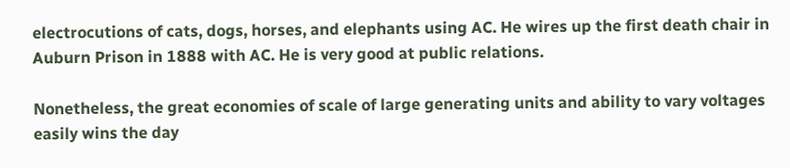electrocutions of cats, dogs, horses, and elephants using AC. He wires up the first death chair in Auburn Prison in 1888 with AC. He is very good at public relations.

Nonetheless, the great economies of scale of large generating units and ability to vary voltages easily wins the day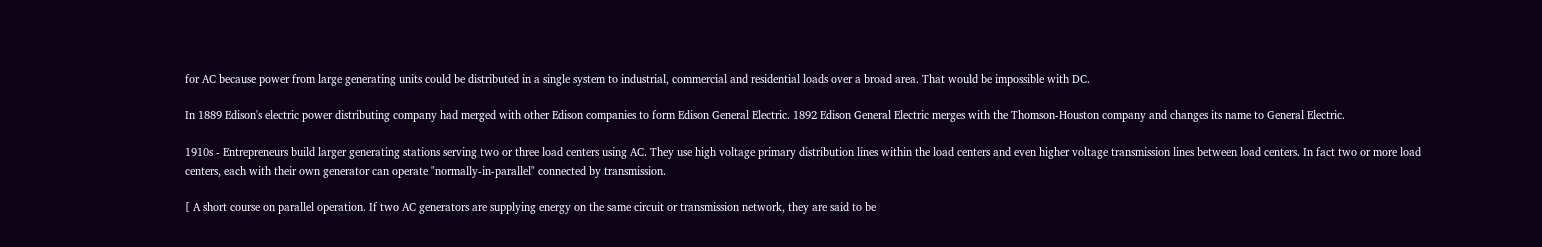for AC because power from large generating units could be distributed in a single system to industrial, commercial and residential loads over a broad area. That would be impossible with DC.

In 1889 Edison's electric power distributing company had merged with other Edison companies to form Edison General Electric. 1892 Edison General Electric merges with the Thomson-Houston company and changes its name to General Electric.

1910s - Entrepreneurs build larger generating stations serving two or three load centers using AC. They use high voltage primary distribution lines within the load centers and even higher voltage transmission lines between load centers. In fact two or more load centers, each with their own generator can operate "normally-in-parallel" connected by transmission.

[ A short course on parallel operation. If two AC generators are supplying energy on the same circuit or transmission network, they are said to be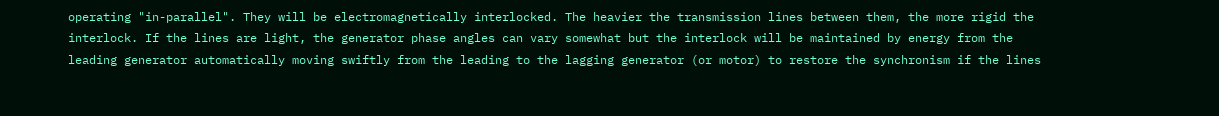operating "in-parallel". They will be electromagnetically interlocked. The heavier the transmission lines between them, the more rigid the interlock. If the lines are light, the generator phase angles can vary somewhat but the interlock will be maintained by energy from the leading generator automatically moving swiftly from the leading to the lagging generator (or motor) to restore the synchronism if the lines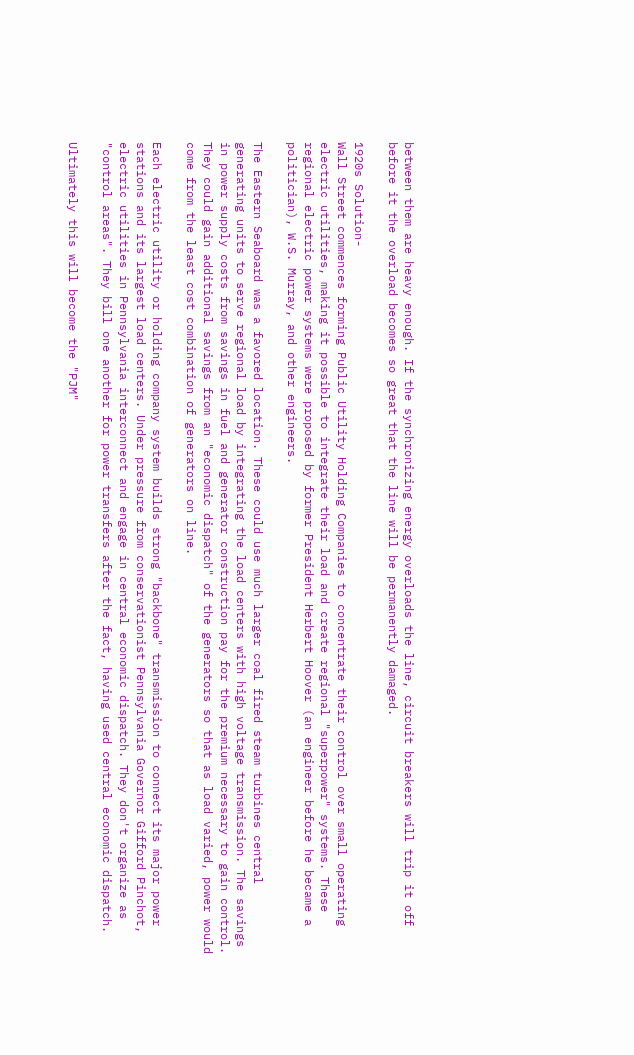between them are heavy enough. If the synchronizing energy overloads the line, circuit breakers will trip it off before it the overload becomes so great that the line will be permanently damaged.

1920s Solution-
Wall Street commences forming Public Utility Holding Companies to concentrate their control over small operating electric utilities, making it possible to integrate their load and create regional "superpower" systems. These regional electric power systems were proposed by former President Herbert Hoover (an engineer before he became a politician), W.S. Murray, and other engineers.

The Eastern Seaboard was a favored location. These could use much larger coal fired steam turbines central generating units to serve regional load by integrating the load centers with high voltage transmission. The savings in power supply costs from savings in fuel and generator construction pay for the premium necessary to gain control. They could gain additional savings from an "economic dispatch" of the generators so that as load varied, power would come from the least cost combination of generators on line.

Each electric utility or holding company system builds strong "backbone" transmission to connect its major power stations and its largest load centers. Under pressure from conservationist Pennsylvania Governor Gifford Pinchot, electric utilities in Pennsylvania interconnect and engage in central economic dispatch. They don't organize as "control areas". They bill one another for power transfers after the fact, having used central economic dispatch.

Ultimately this will become the "PJM"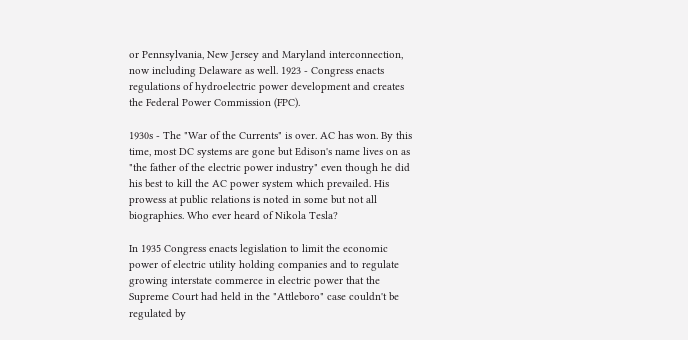or Pennsylvania, New Jersey and Maryland interconnection, now including Delaware as well. 1923 - Congress enacts regulations of hydroelectric power development and creates the Federal Power Commission (FPC).

1930s - The "War of the Currents" is over. AC has won. By this time, most DC systems are gone but Edison's name lives on as "the father of the electric power industry" even though he did his best to kill the AC power system which prevailed. His prowess at public relations is noted in some but not all biographies. Who ever heard of Nikola Tesla?

In 1935 Congress enacts legislation to limit the economic power of electric utility holding companies and to regulate growing interstate commerce in electric power that the Supreme Court had held in the "Attleboro" case couldn't be regulated by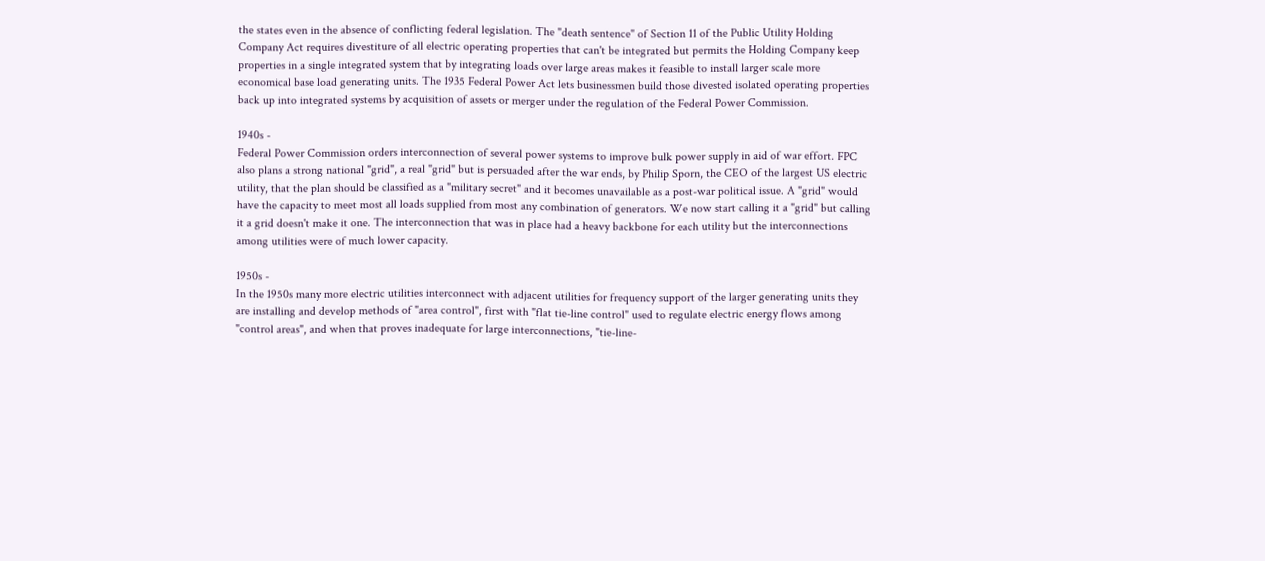the states even in the absence of conflicting federal legislation. The "death sentence" of Section 11 of the Public Utility Holding Company Act requires divestiture of all electric operating properties that can't be integrated but permits the Holding Company keep properties in a single integrated system that by integrating loads over large areas makes it feasible to install larger scale more economical base load generating units. The 1935 Federal Power Act lets businessmen build those divested isolated operating properties back up into integrated systems by acquisition of assets or merger under the regulation of the Federal Power Commission.

1940s -
Federal Power Commission orders interconnection of several power systems to improve bulk power supply in aid of war effort. FPC also plans a strong national "grid", a real "grid" but is persuaded after the war ends, by Philip Sporn, the CEO of the largest US electric utility, that the plan should be classified as a "military secret" and it becomes unavailable as a post-war political issue. A "grid" would have the capacity to meet most all loads supplied from most any combination of generators. We now start calling it a "grid" but calling it a grid doesn't make it one. The interconnection that was in place had a heavy backbone for each utility but the interconnections among utilities were of much lower capacity.

1950s -
In the 1950s many more electric utilities interconnect with adjacent utilities for frequency support of the larger generating units they are installing and develop methods of "area control", first with "flat tie-line control" used to regulate electric energy flows among "control areas", and when that proves inadequate for large interconnections, "tie-line-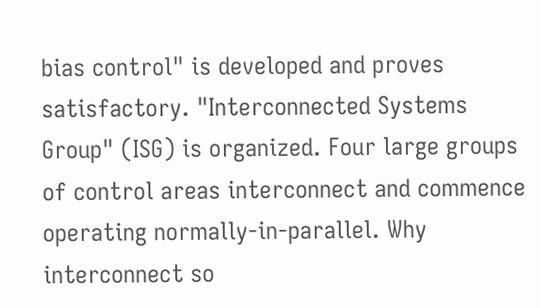bias control" is developed and proves satisfactory. "Interconnected Systems Group" (ISG) is organized. Four large groups of control areas interconnect and commence operating normally-in-parallel. Why interconnect so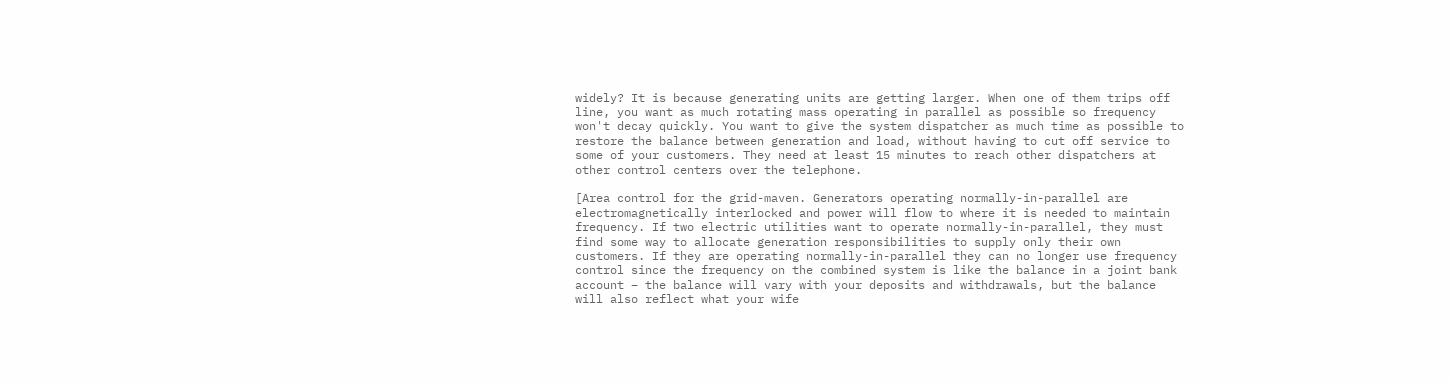widely? It is because generating units are getting larger. When one of them trips off line, you want as much rotating mass operating in parallel as possible so frequency won't decay quickly. You want to give the system dispatcher as much time as possible to restore the balance between generation and load, without having to cut off service to some of your customers. They need at least 15 minutes to reach other dispatchers at other control centers over the telephone.

[Area control for the grid-maven. Generators operating normally-in-parallel are electromagnetically interlocked and power will flow to where it is needed to maintain frequency. If two electric utilities want to operate normally-in-parallel, they must find some way to allocate generation responsibilities to supply only their own customers. If they are operating normally-in-parallel they can no longer use frequency control since the frequency on the combined system is like the balance in a joint bank account – the balance will vary with your deposits and withdrawals, but the balance will also reflect what your wife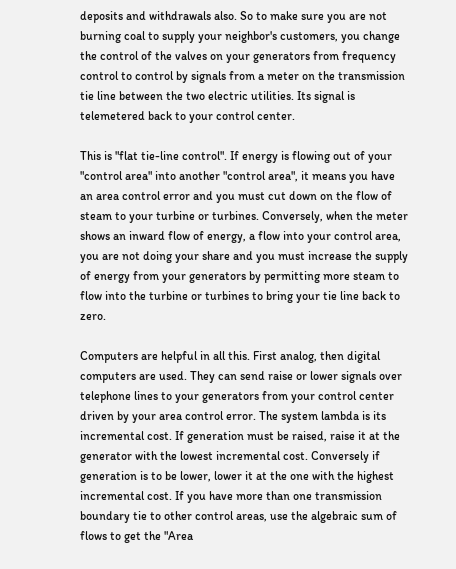deposits and withdrawals also. So to make sure you are not burning coal to supply your neighbor's customers, you change the control of the valves on your generators from frequency control to control by signals from a meter on the transmission tie line between the two electric utilities. Its signal is telemetered back to your control center.

This is "flat tie-line control". If energy is flowing out of your "control area" into another "control area", it means you have an area control error and you must cut down on the flow of steam to your turbine or turbines. Conversely, when the meter shows an inward flow of energy, a flow into your control area, you are not doing your share and you must increase the supply of energy from your generators by permitting more steam to flow into the turbine or turbines to bring your tie line back to zero.

Computers are helpful in all this. First analog, then digital computers are used. They can send raise or lower signals over telephone lines to your generators from your control center driven by your area control error. The system lambda is its incremental cost. If generation must be raised, raise it at the generator with the lowest incremental cost. Conversely if generation is to be lower, lower it at the one with the highest incremental cost. If you have more than one transmission boundary tie to other control areas, use the algebraic sum of flows to get the "Area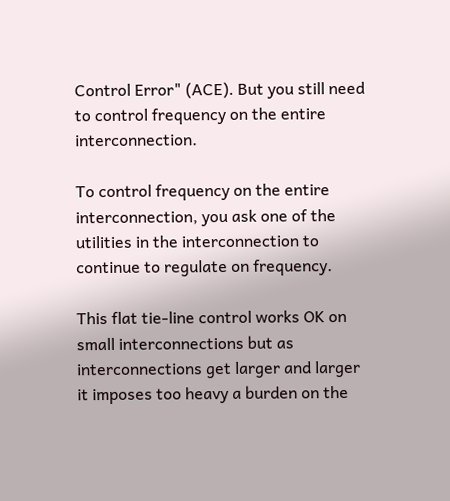Control Error" (ACE). But you still need to control frequency on the entire interconnection.

To control frequency on the entire interconnection, you ask one of the utilities in the interconnection to continue to regulate on frequency.

This flat tie-line control works OK on small interconnections but as interconnections get larger and larger it imposes too heavy a burden on the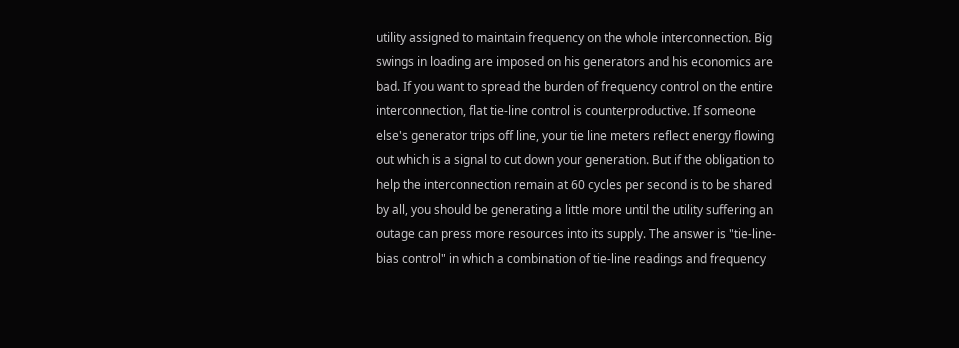utility assigned to maintain frequency on the whole interconnection. Big swings in loading are imposed on his generators and his economics are bad. If you want to spread the burden of frequency control on the entire interconnection, flat tie-line control is counterproductive. If someone else's generator trips off line, your tie line meters reflect energy flowing out which is a signal to cut down your generation. But if the obligation to help the interconnection remain at 60 cycles per second is to be shared by all, you should be generating a little more until the utility suffering an outage can press more resources into its supply. The answer is "tie-line-bias control" in which a combination of tie-line readings and frequency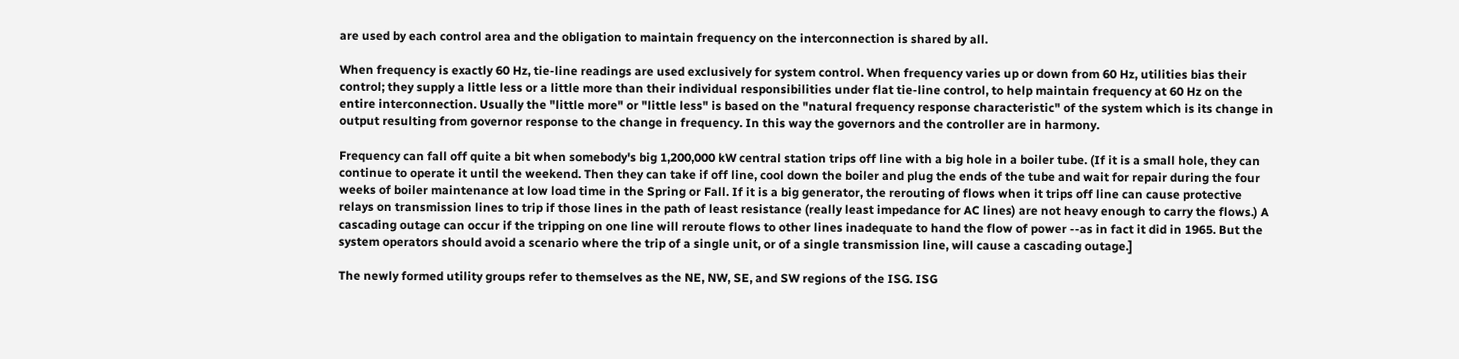are used by each control area and the obligation to maintain frequency on the interconnection is shared by all.

When frequency is exactly 60 Hz, tie-line readings are used exclusively for system control. When frequency varies up or down from 60 Hz, utilities bias their control; they supply a little less or a little more than their individual responsibilities under flat tie-line control, to help maintain frequency at 60 Hz on the entire interconnection. Usually the "little more" or "little less" is based on the "natural frequency response characteristic" of the system which is its change in output resulting from governor response to the change in frequency. In this way the governors and the controller are in harmony.

Frequency can fall off quite a bit when somebody's big 1,200,000 kW central station trips off line with a big hole in a boiler tube. (If it is a small hole, they can continue to operate it until the weekend. Then they can take if off line, cool down the boiler and plug the ends of the tube and wait for repair during the four weeks of boiler maintenance at low load time in the Spring or Fall. If it is a big generator, the rerouting of flows when it trips off line can cause protective relays on transmission lines to trip if those lines in the path of least resistance (really least impedance for AC lines) are not heavy enough to carry the flows.) A cascading outage can occur if the tripping on one line will reroute flows to other lines inadequate to hand the flow of power --as in fact it did in 1965. But the system operators should avoid a scenario where the trip of a single unit, or of a single transmission line, will cause a cascading outage.]

The newly formed utility groups refer to themselves as the NE, NW, SE, and SW regions of the ISG. ISG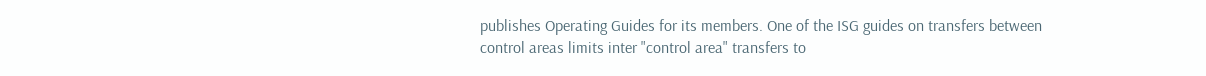publishes Operating Guides for its members. One of the ISG guides on transfers between control areas limits inter "control area" transfers to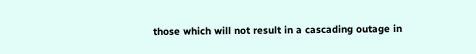those which will not result in a cascading outage in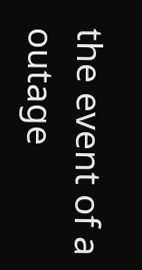the event of a outage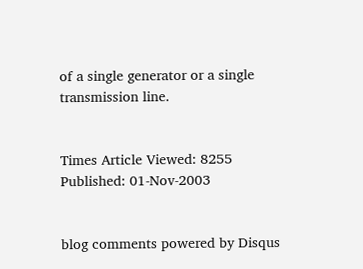of a single generator or a single transmission line.


Times Article Viewed: 8255
Published: 01-Nov-2003


blog comments powered by Disqus